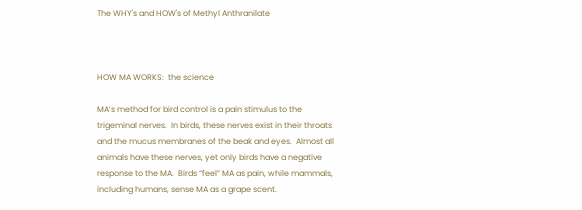The WHY's and HOW's of Methyl Anthranilate



HOW MA WORKS:  the science

MA’s method for bird control is a pain stimulus to the trigeminal nerves.  In birds, these nerves exist in their throats and the mucus membranes of the beak and eyes.  Almost all animals have these nerves, yet only birds have a negative response to the MA.  Birds “feel” MA as pain, while mammals, including humans, sense MA as a grape scent.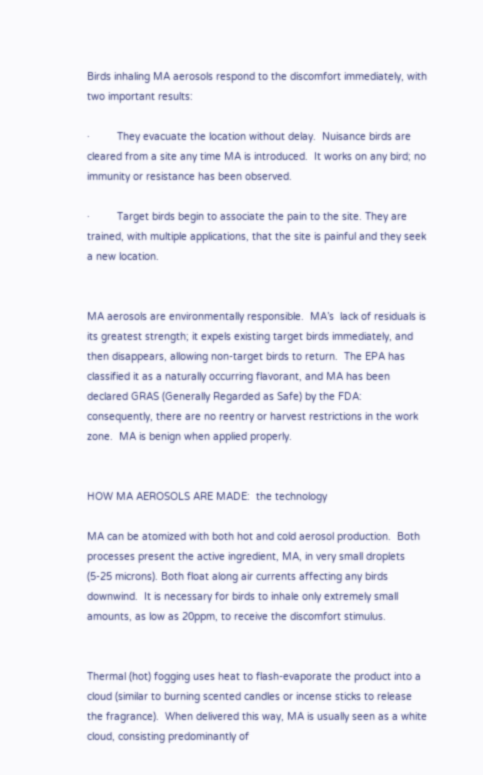Birds inhaling MA aerosols respond to the discomfort immediately, with two important results:

·         They evacuate the location without delay.  Nuisance birds are cleared from a site any time MA is introduced.  It works on any bird; no immunity or resistance has been observed.

·         Target birds begin to associate the pain to the site. They are trained, with multiple applications, that the site is painful and they seek a new location.


MA aerosols are environmentally responsible.  MA’s  lack of residuals is its greatest strength; it expels existing target birds immediately, and then disappears, allowing non-target birds to return.  The EPA has classified it as a naturally occurring flavorant, and MA has been declared GRAS (Generally Regarded as Safe) by the FDA:  consequently, there are no reentry or harvest restrictions in the work zone.  MA is benign when applied properly.


HOW MA AEROSOLS ARE MADE:  the technology

MA can be atomized with both hot and cold aerosol production.  Both processes present the active ingredient, MA, in very small droplets (5-25 microns). Both float along air currents affecting any birds downwind.  It is necessary for birds to inhale only extremely small amounts, as low as 20ppm, to receive the discomfort stimulus.


Thermal (hot) fogging uses heat to flash-evaporate the product into a cloud (similar to burning scented candles or incense sticks to release the fragrance).  When delivered this way, MA is usually seen as a white cloud, consisting predominantly of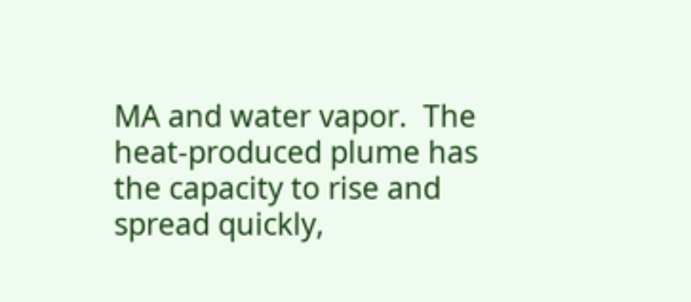MA and water vapor.  The heat-produced plume has the capacity to rise and spread quickly,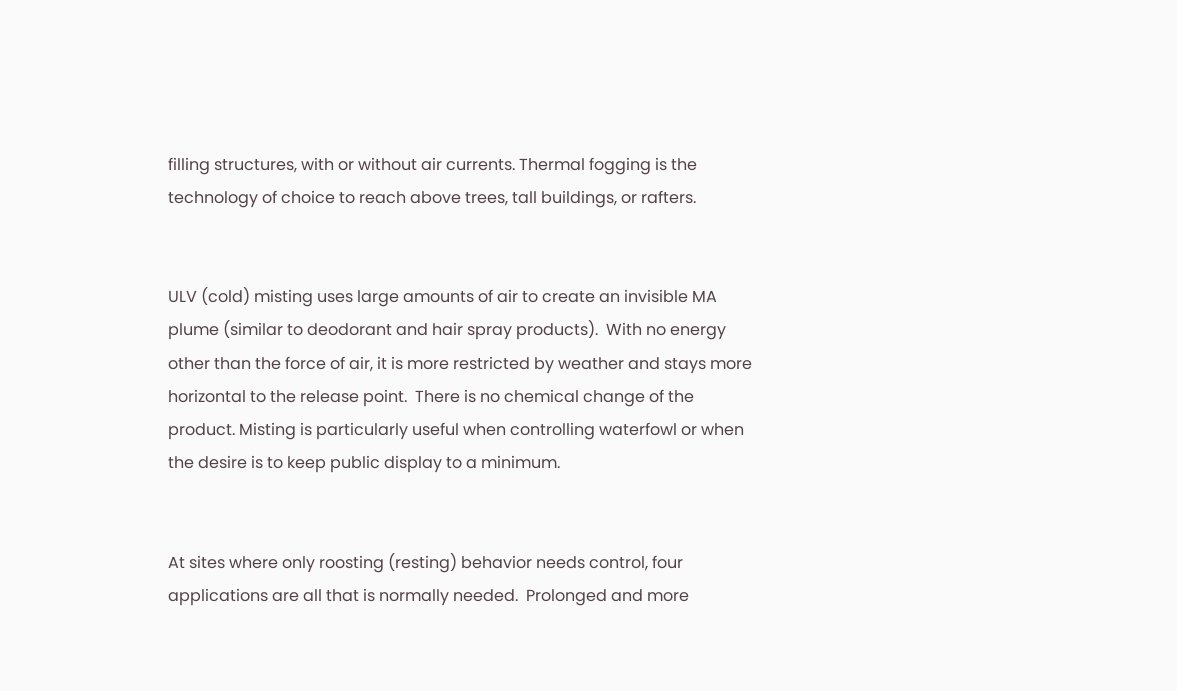filling structures, with or without air currents. Thermal fogging is the technology of choice to reach above trees, tall buildings, or rafters.


ULV (cold) misting uses large amounts of air to create an invisible MA plume (similar to deodorant and hair spray products).  With no energy other than the force of air, it is more restricted by weather and stays more horizontal to the release point.  There is no chemical change of the product. Misting is particularly useful when controlling waterfowl or when the desire is to keep public display to a minimum.


At sites where only roosting (resting) behavior needs control, four applications are all that is normally needed.  Prolonged and more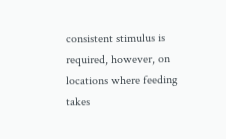consistent stimulus is required, however, on locations where feeding takes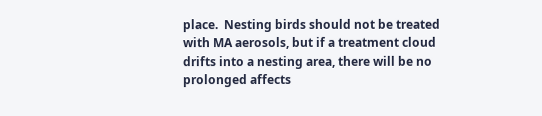place.  Nesting birds should not be treated with MA aerosols, but if a treatment cloud drifts into a nesting area, there will be no prolonged affects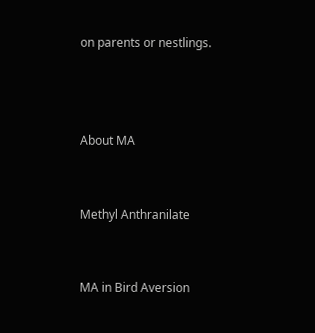on parents or nestlings.



About MA


Methyl Anthranilate


MA in Bird Aversion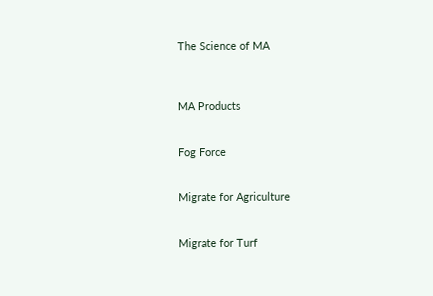The Science of MA



MA Products


Fog Force


Migrate for Agriculture


Migrate for Turf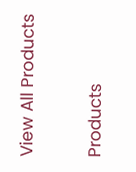View All Products

Products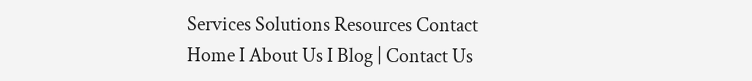Services Solutions Resources Contact
Home I About Us I Blog | Contact Us